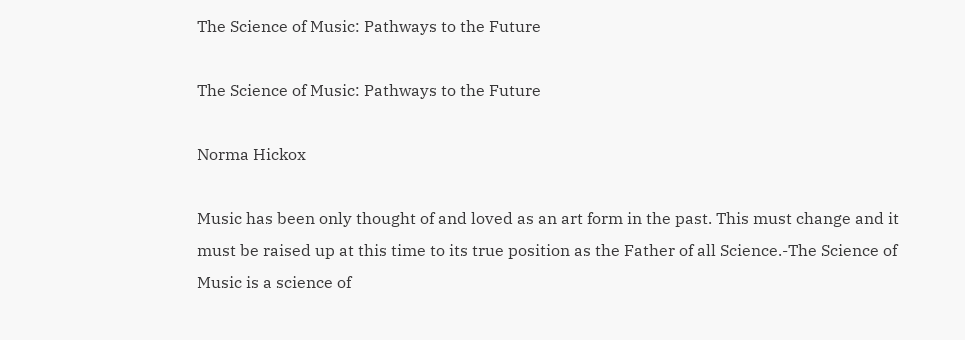The Science of Music: Pathways to the Future

The Science of Music: Pathways to the Future

Norma Hickox

Music has been only thought of and loved as an art form in the past. This must change and it must be raised up at this time to its true position as the Father of all Science.-The Science of Music is a science of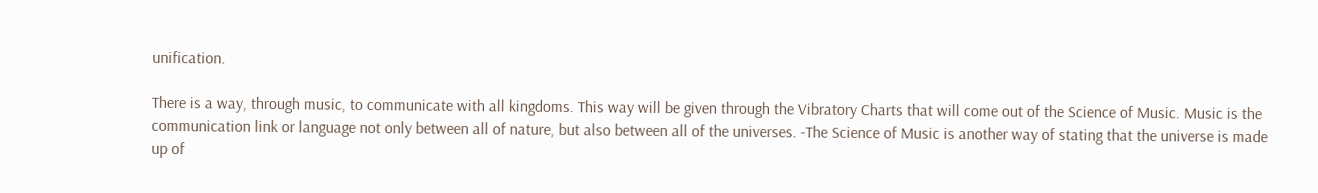unification.

There is a way, through music, to communicate with all kingdoms. This way will be given through the Vibratory Charts that will come out of the Science of Music. Music is the communication link or language not only between all of nature, but also between all of the universes. -The Science of Music is another way of stating that the universe is made up of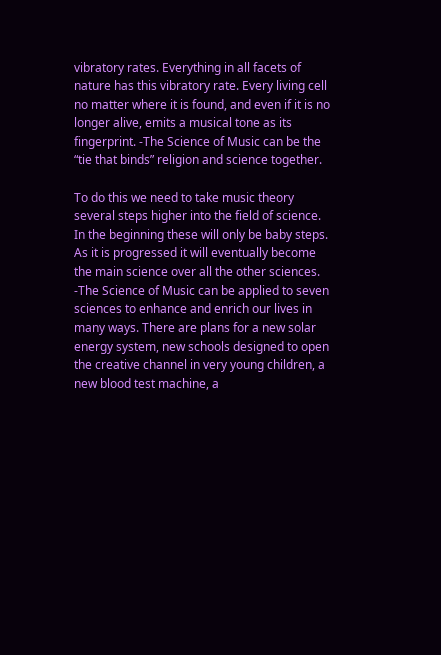vibratory rates. Everything in all facets of nature has this vibratory rate. Every living cell no matter where it is found, and even if it is no longer alive, emits a musical tone as its fingerprint. -The Science of Music can be the “tie that binds” religion and science together.

To do this we need to take music theory several steps higher into the field of science. In the beginning these will only be baby steps. As it is progressed it will eventually become the main science over all the other sciences. -The Science of Music can be applied to seven sciences to enhance and enrich our lives in many ways. There are plans for a new solar energy system, new schools designed to open the creative channel in very young children, a new blood test machine, a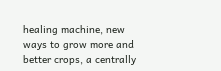healing machine, new ways to grow more and better crops, a centrally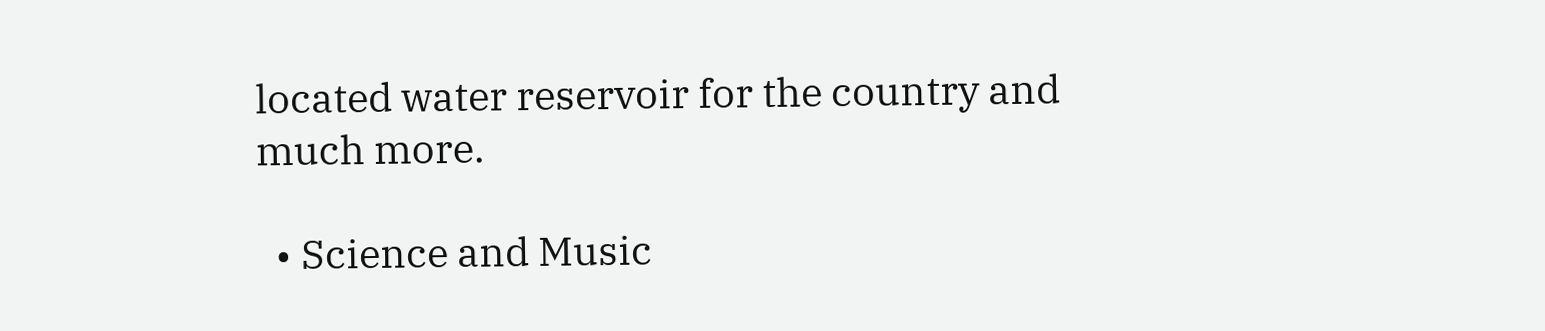located water reservoir for the country and much more.

  • Science and Music